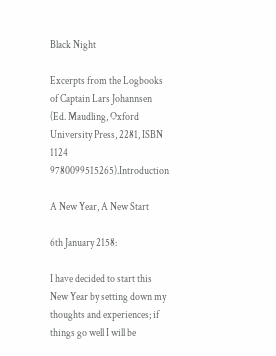Black Night

Excerpts from the Logbooks of Captain Lars Johannsen (Ed. Maudling, Oxford University Press, 2281, ISBN 1124 9780099515265).Introduction

A New Year, A New Start

6th January 2158:

I have decided to start this New Year by setting down my thoughts and experiences; if things go well I will be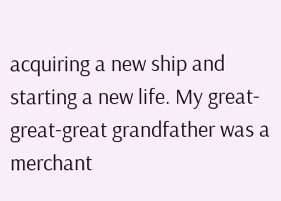acquiring a new ship and starting a new life. My great-great-great grandfather was a merchant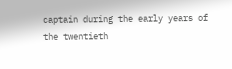captain during the early years of the twentieth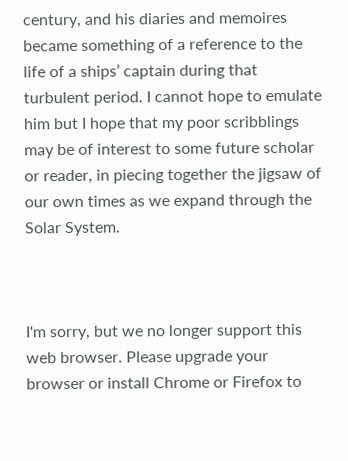century, and his diaries and memoires became something of a reference to the life of a ships’ captain during that turbulent period. I cannot hope to emulate him but I hope that my poor scribblings may be of interest to some future scholar or reader, in piecing together the jigsaw of our own times as we expand through the Solar System.



I'm sorry, but we no longer support this web browser. Please upgrade your browser or install Chrome or Firefox to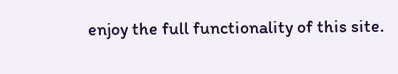enjoy the full functionality of this site.